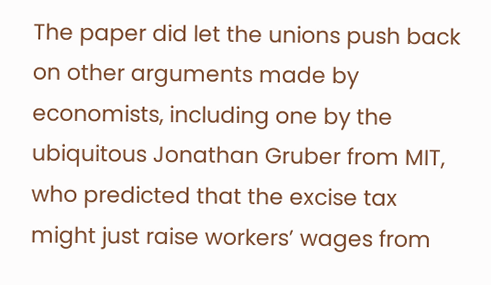The paper did let the unions push back on other arguments made by economists, including one by the ubiquitous Jonathan Gruber from MIT, who predicted that the excise tax might just raise workers’ wages from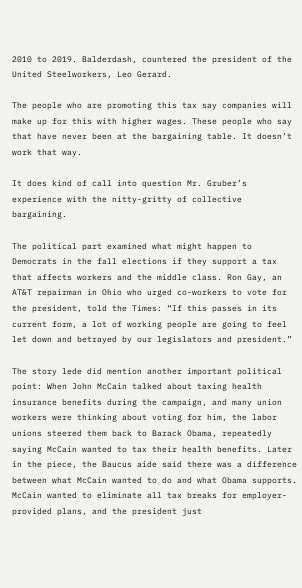2010 to 2019. Balderdash, countered the president of the United Steelworkers, Leo Gerard.

The people who are promoting this tax say companies will make up for this with higher wages. These people who say that have never been at the bargaining table. It doesn’t work that way.

It does kind of call into question Mr. Gruber’s experience with the nitty-gritty of collective bargaining.

The political part examined what might happen to Democrats in the fall elections if they support a tax that affects workers and the middle class. Ron Gay, an AT&T repairman in Ohio who urged co-workers to vote for the president, told the Times: “If this passes in its current form, a lot of working people are going to feel let down and betrayed by our legislators and president.”

The story lede did mention another important political point: When John McCain talked about taxing health insurance benefits during the campaign, and many union workers were thinking about voting for him, the labor unions steered them back to Barack Obama, repeatedly saying McCain wanted to tax their health benefits. Later in the piece, the Baucus aide said there was a difference between what McCain wanted to do and what Obama supports. McCain wanted to eliminate all tax breaks for employer-provided plans, and the president just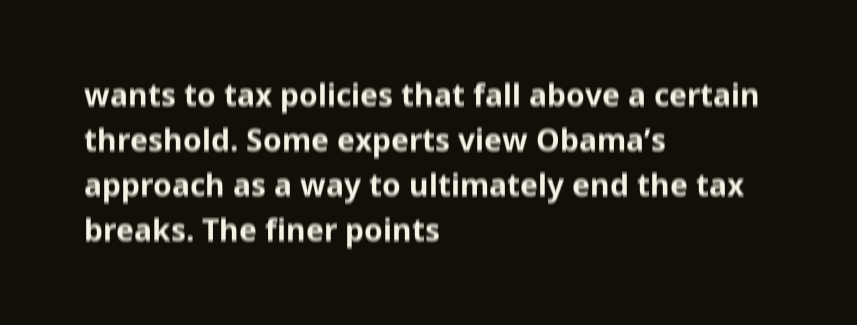wants to tax policies that fall above a certain threshold. Some experts view Obama’s approach as a way to ultimately end the tax breaks. The finer points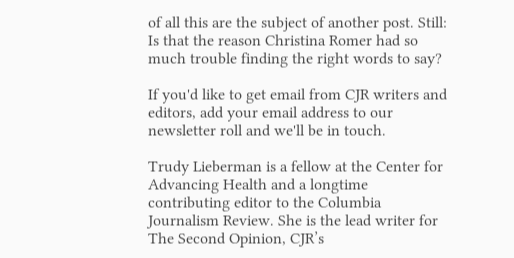of all this are the subject of another post. Still: Is that the reason Christina Romer had so much trouble finding the right words to say?

If you'd like to get email from CJR writers and editors, add your email address to our newsletter roll and we'll be in touch.

Trudy Lieberman is a fellow at the Center for Advancing Health and a longtime contributing editor to the Columbia Journalism Review. She is the lead writer for The Second Opinion, CJR’s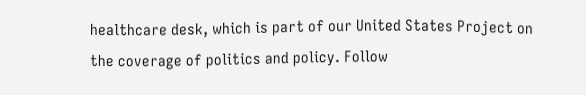healthcare desk, which is part of our United States Project on the coverage of politics and policy. Follow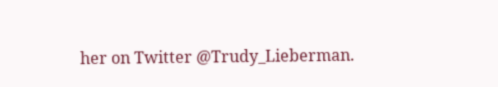her on Twitter @Trudy_Lieberman.